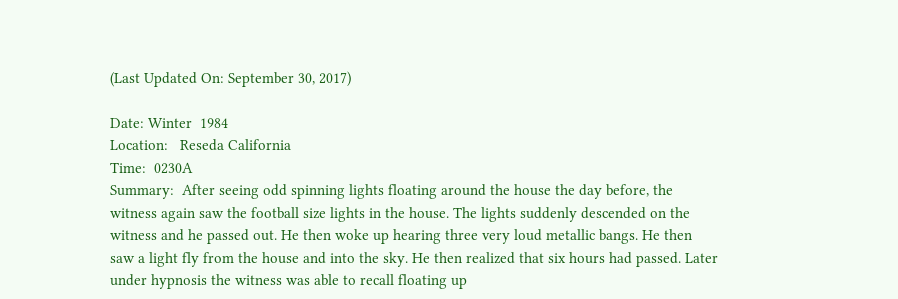(Last Updated On: September 30, 2017)

Date: Winter  1984
Location:   Reseda California
Time:  0230A
Summary:  After seeing odd spinning lights floating around the house the day before, the witness again saw the football size lights in the house. The lights suddenly descended on the witness and he passed out. He then woke up hearing three very loud metallic bangs. He then saw a light fly from the house and into the sky. He then realized that six hours had passed. Later under hypnosis the witness was able to recall floating up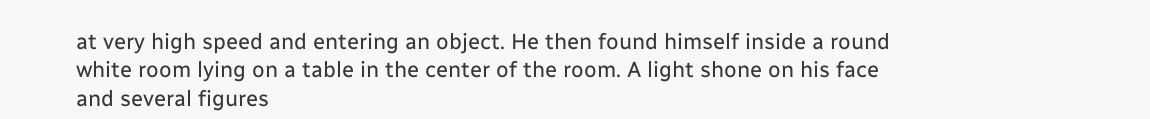at very high speed and entering an object. He then found himself inside a round white room lying on a table in the center of the room. A light shone on his face and several figures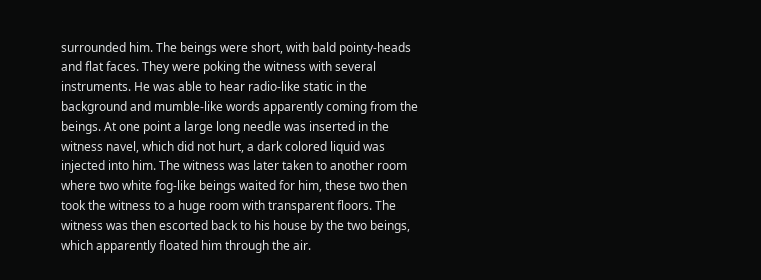surrounded him. The beings were short, with bald pointy-heads and flat faces. They were poking the witness with several instruments. He was able to hear radio-like static in the background and mumble-like words apparently coming from the beings. At one point a large long needle was inserted in the witness navel, which did not hurt, a dark colored liquid was injected into him. The witness was later taken to another room where two white fog-like beings waited for him, these two then took the witness to a huge room with transparent floors. The witness was then escorted back to his house by the two beings, which apparently floated him through the air.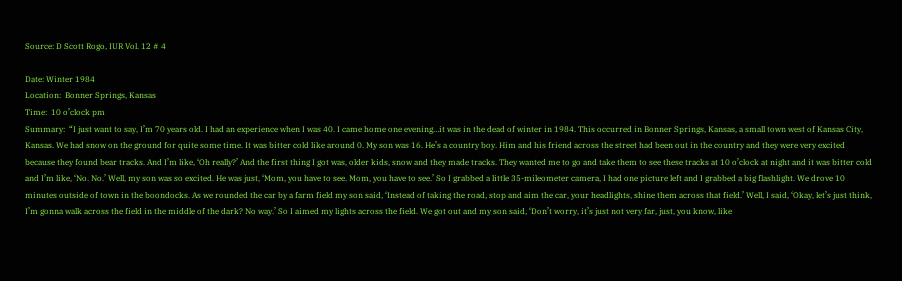Source: D Scott Rogo, IUR Vol. 12 # 4

Date: Winter 1984
Location:  Bonner Springs, Kansas
Time:  10 o’clock pm
Summary:  “I just want to say, I’m 70 years old. I had an experience when I was 40. I came home one evening…it was in the dead of winter in 1984. This occurred in Bonner Springs, Kansas, a small town west of Kansas City, Kansas. We had snow on the ground for quite some time. It was bitter cold like around 0. My son was 16. He’s a country boy. Him and his friend across the street had been out in the country and they were very excited because they found bear tracks. And I’m like, ‘Oh really?’ And the first thing I got was, older kids, snow and they made tracks. They wanted me to go and take them to see these tracks at 10 o’clock at night and it was bitter cold and I’m like, ‘No. No.’ Well, my son was so excited. He was just, ‘Mom, you have to see. Mom, you have to see.’ So I grabbed a little 35-mileometer camera, I had one picture left and I grabbed a big flashlight. We drove 10 minutes outside of town in the boondocks. As we rounded the car by a farm field my son said, ‘Instead of taking the road, stop and aim the car, your headlights, shine them across that field.’ Well, I said, ‘Okay, let’s just think, I’m gonna walk across the field in the middle of the dark? No way.’ So I aimed my lights across the field. We got out and my son said, ‘Don’t worry, it’s just not very far, just, you know, like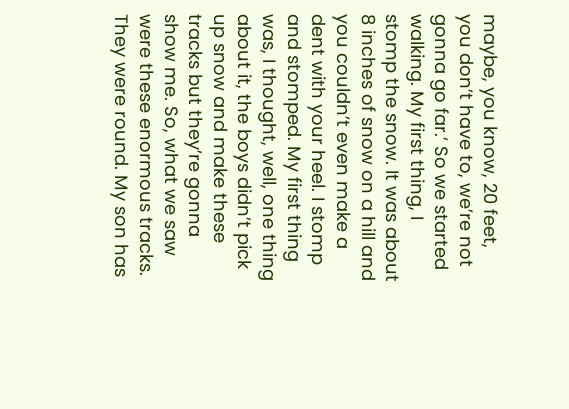maybe, you know, 20 feet, you don’t have to, we’re not gonna go far.’ So we started walking. My first thing, I stomp the snow. It was about 8 inches of snow on a hill and you couldn’t even make a dent with your heel. I stomp and stomped. My first thing was, I thought, well, one thing about it, the boys didn’t pick up snow and make these tracks but they’re gonna show me. So, what we saw were these enormous tracks. They were round. My son has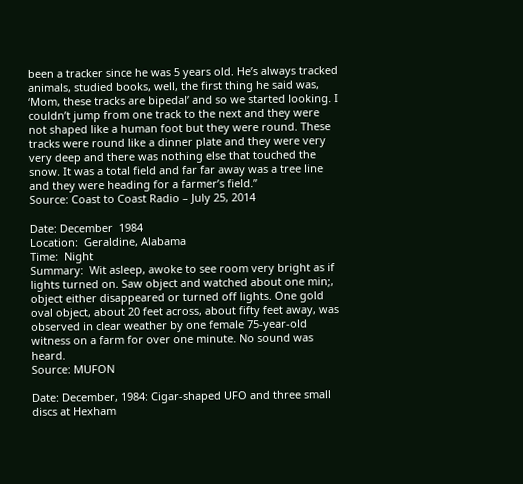been a tracker since he was 5 years old. He’s always tracked animals, studied books, well, the first thing he said was, ‘Mom, these tracks are bipedal’ and so we started looking. I couldn’t jump from one track to the next and they were not shaped like a human foot but they were round. These tracks were round like a dinner plate and they were very very deep and there was nothing else that touched the snow. It was a total field and far far away was a tree line and they were heading for a farmer’s field.”
Source: Coast to Coast Radio – July 25, 2014

Date: December  1984
Location:  Geraldine, Alabama
Time:  Night
Summary:  Wit asleep, awoke to see room very bright as if lights turned on. Saw object and watched about one min;, object either disappeared or turned off lights. One gold oval object, about 20 feet across, about fifty feet away, was observed in clear weather by one female 75-year-old witness on a farm for over one minute. No sound was heard.
Source: MUFON

Date: December, 1984: Cigar-shaped UFO and three small discs at Hexham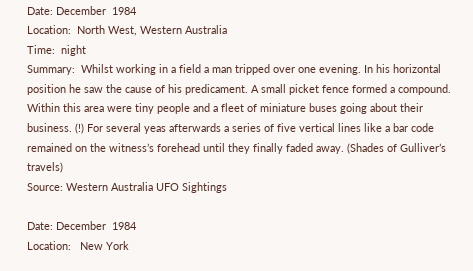Date: December  1984
Location:  North West, Western Australia
Time:  night
Summary:  Whilst working in a field a man tripped over one evening. In his horizontal position he saw the cause of his predicament. A small picket fence formed a compound. Within this area were tiny people and a fleet of miniature buses going about their business. (!) For several yeas afterwards a series of five vertical lines like a bar code remained on the witness’s forehead until they finally faded away. (Shades of Gulliver’s travels)
Source: Western Australia UFO Sightings

Date: December  1984
Location:   New York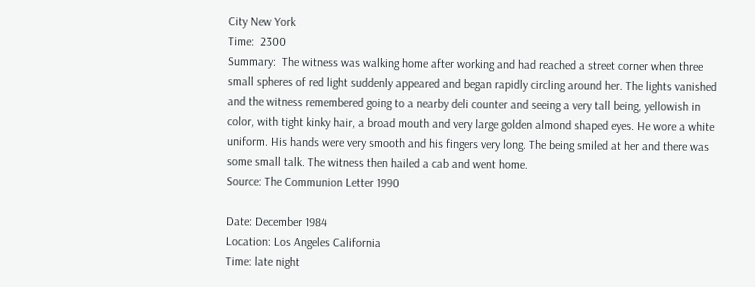City New York
Time:  2300
Summary:  The witness was walking home after working and had reached a street corner when three small spheres of red light suddenly appeared and began rapidly circling around her. The lights vanished and the witness remembered going to a nearby deli counter and seeing a very tall being, yellowish in color, with tight kinky hair, a broad mouth and very large golden almond shaped eyes. He wore a white uniform. His hands were very smooth and his fingers very long. The being smiled at her and there was some small talk. The witness then hailed a cab and went home.
Source: The Communion Letter 1990

Date: December 1984
Location: Los Angeles California
Time: late night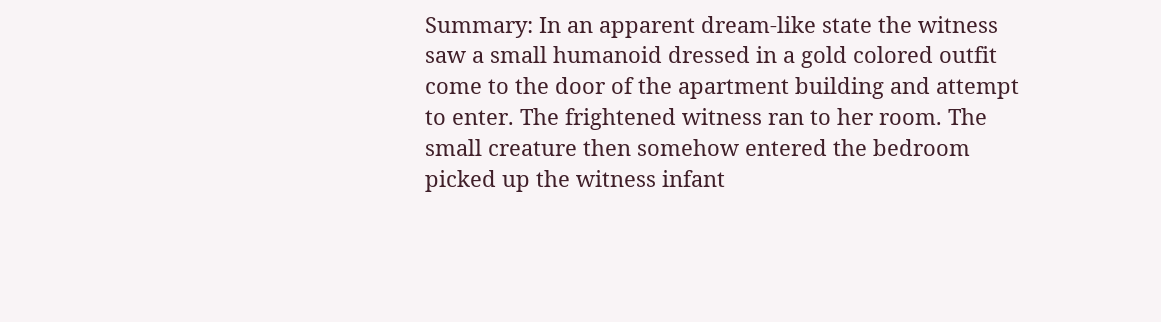Summary: In an apparent dream-like state the witness saw a small humanoid dressed in a gold colored outfit come to the door of the apartment building and attempt to enter. The frightened witness ran to her room. The small creature then somehow entered the bedroom picked up the witness infant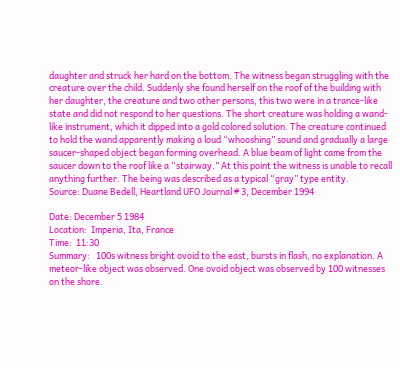daughter and struck her hard on the bottom. The witness began struggling with the creature over the child. Suddenly she found herself on the roof of the building with her daughter, the creature and two other persons, this two were in a trance-like state and did not respond to her questions. The short creature was holding a wand-like instrument, which it dipped into a gold colored solution. The creature continued to hold the wand apparently making a loud “whooshing” sound and gradually a large saucer-shaped object began forming overhead. A blue beam of light came from the saucer down to the roof like a “stairway.” At this point the witness is unable to recall anything further. The being was described as a typical “gray” type entity.
Source: Duane Bedell, Heartland UFO Journal # 3, December 1994

Date: December 5 1984
Location:  Imperia, Ita, France
Time:  11:30
Summary:   100s witness bright ovoid to the east, bursts in flash, no explanation. A meteor-like object was observed. One ovoid object was observed by 100 witnesses on the shore.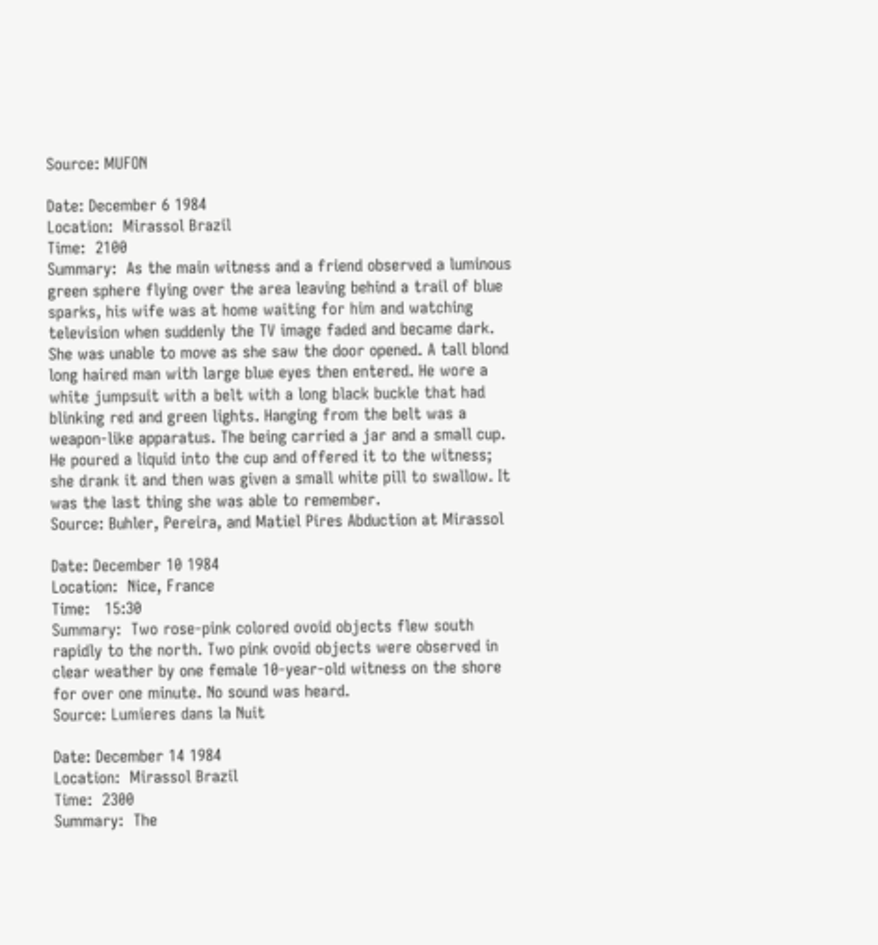Source: MUFON

Date: December 6 1984
Location:  Mirassol Brazil
Time:  2100
Summary:  As the main witness and a friend observed a luminous green sphere flying over the area leaving behind a trail of blue sparks, his wife was at home waiting for him and watching television when suddenly the TV image faded and became dark. She was unable to move as she saw the door opened. A tall blond long haired man with large blue eyes then entered. He wore a white jumpsuit with a belt with a long black buckle that had blinking red and green lights. Hanging from the belt was a weapon-like apparatus. The being carried a jar and a small cup. He poured a liquid into the cup and offered it to the witness; she drank it and then was given a small white pill to swallow. It was the last thing she was able to remember.
Source: Buhler, Pereira, and Matiel Pires Abduction at Mirassol

Date: December 10 1984
Location:  Nice, France
Time:   15:30
Summary:  Two rose-pink colored ovoid objects flew south rapidly to the north. Two pink ovoid objects were observed in clear weather by one female 10-year-old witness on the shore for over one minute. No sound was heard.
Source: Lumieres dans la Nuit

Date: December 14 1984
Location:  Mirassol Brazil
Time:  2300
Summary:  The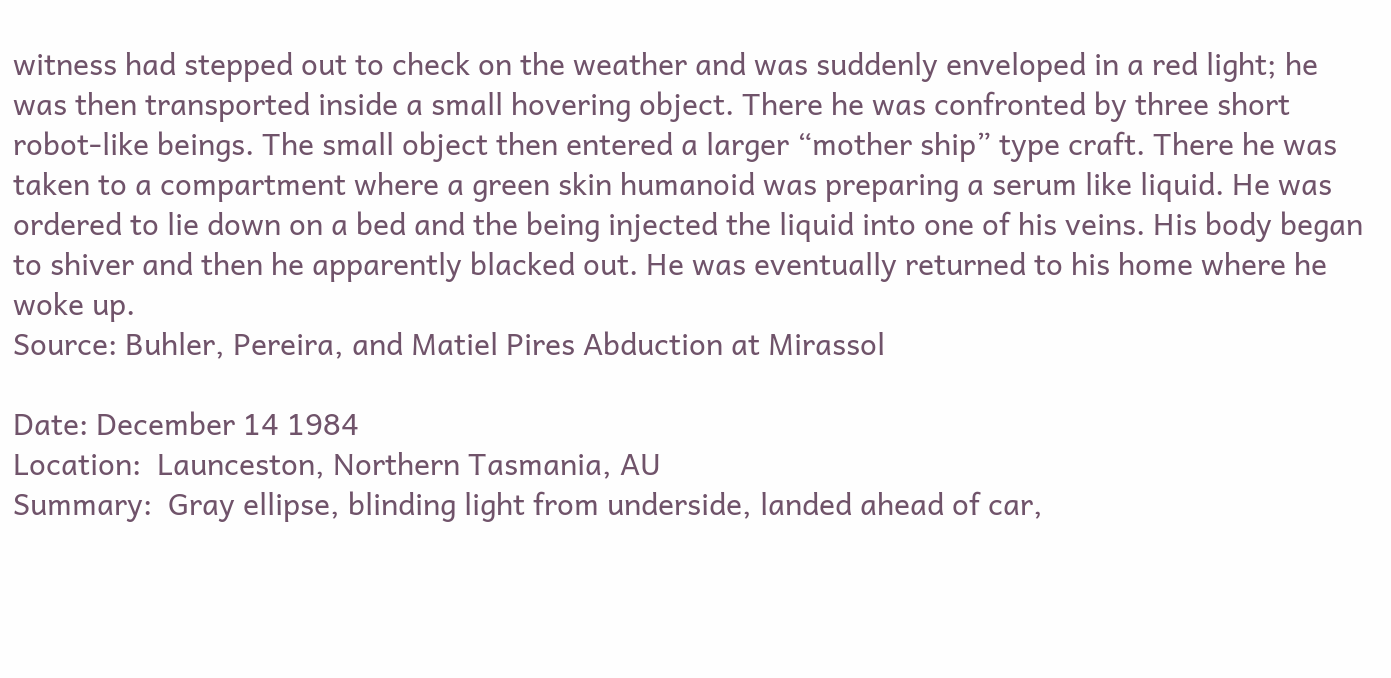witness had stepped out to check on the weather and was suddenly enveloped in a red light; he was then transported inside a small hovering object. There he was confronted by three short robot-like beings. The small object then entered a larger “mother ship” type craft. There he was taken to a compartment where a green skin humanoid was preparing a serum like liquid. He was ordered to lie down on a bed and the being injected the liquid into one of his veins. His body began to shiver and then he apparently blacked out. He was eventually returned to his home where he woke up.
Source: Buhler, Pereira, and Matiel Pires Abduction at Mirassol

Date: December 14 1984
Location:  Launceston, Northern Tasmania, AU
Summary:  Gray ellipse, blinding light from underside, landed ahead of car,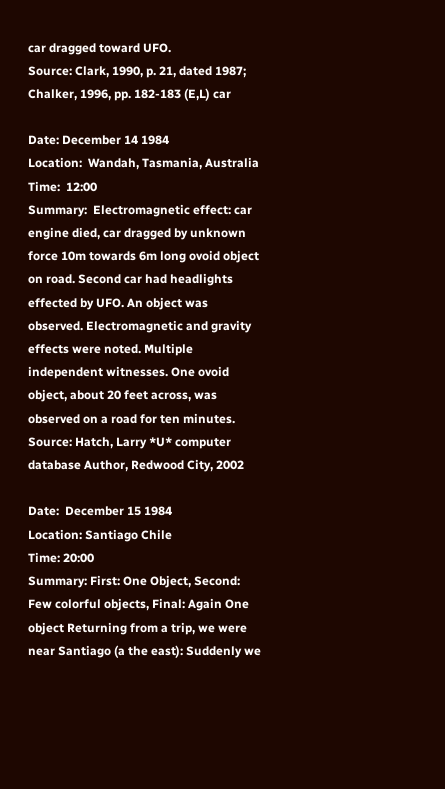car dragged toward UFO.
Source: Clark, 1990, p. 21, dated 1987; Chalker, 1996, pp. 182-183 (E,L) car

Date: December 14 1984
Location:  Wandah, Tasmania, Australia
Time:  12:00
Summary:  Electromagnetic effect: car engine died, car dragged by unknown force 10m towards 6m long ovoid object on road. Second car had headlights effected by UFO. An object was observed. Electromagnetic and gravity effects were noted. Multiple independent witnesses. One ovoid object, about 20 feet across, was observed on a road for ten minutes.
Source: Hatch, Larry *U* computer database Author, Redwood City, 2002

Date:  December 15 1984
Location: Santiago Chile
Time: 20:00
Summary: First: One Object, Second: Few colorful objects, Final: Again One object Returning from a trip, we were near Santiago (a the east): Suddenly we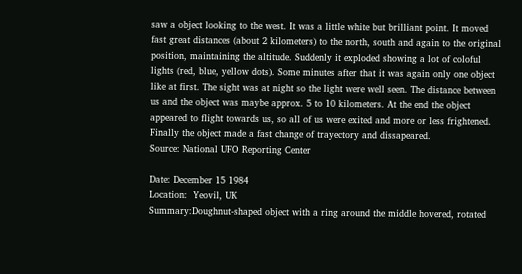saw a object looking to the west. It was a little white but brilliant point. It moved fast great distances (about 2 kilometers) to the north, south and again to the original position, maintaining the altitude. Suddenly it exploded showing a lot of coloful lights (red, blue, yellow dots). Some minutes after that it was again only one object like at first. The sight was at night so the light were well seen. The distance between us and the object was maybe approx. 5 to 10 kilometers. At the end the object appeared to flight towards us, so all of us were exited and more or less frightened. Finally the object made a fast change of trayectory and dissapeared.
Source: National UFO Reporting Center

Date: December 15 1984
Location:  Yeovil, UK
Summary:Doughnut-shaped object with a ring around the middle hovered, rotated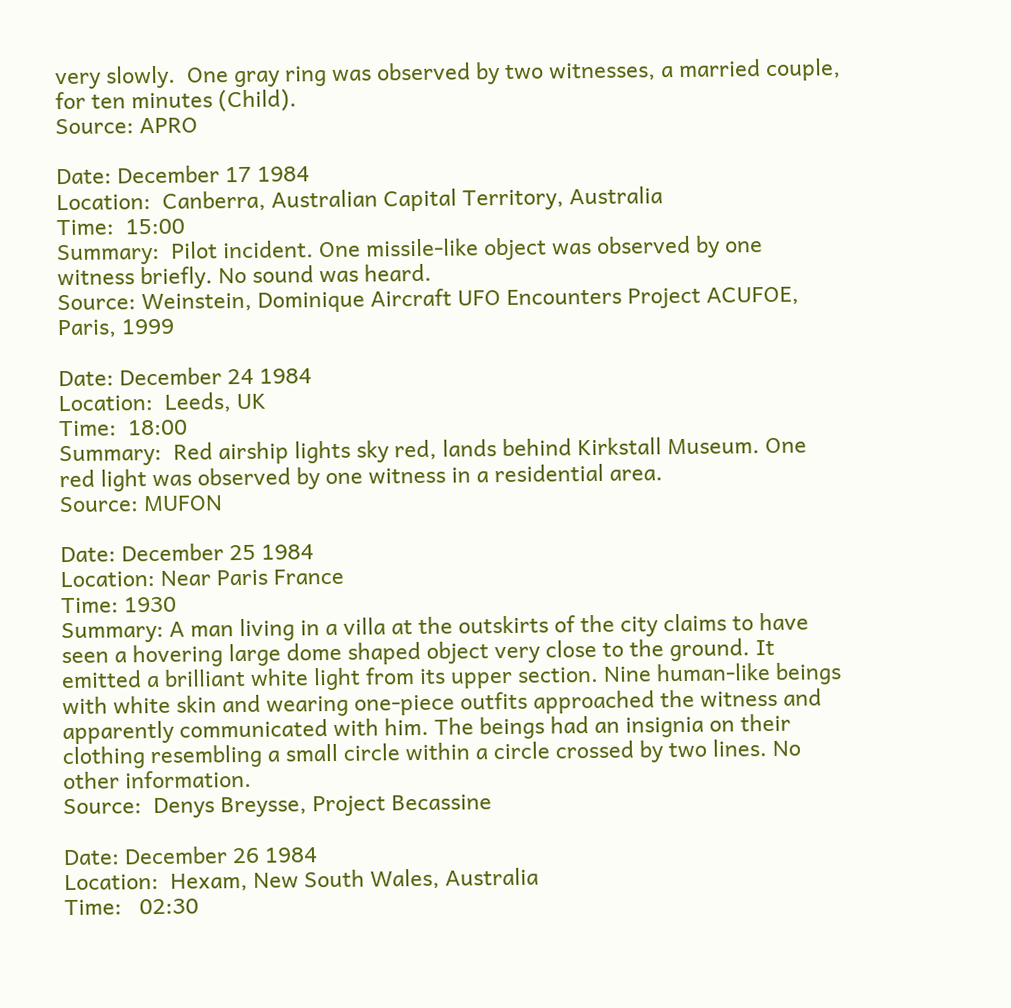very slowly.  One gray ring was observed by two witnesses, a married couple, for ten minutes (Child).
Source: APRO

Date: December 17 1984
Location:  Canberra, Australian Capital Territory, Australia
Time:  15:00
Summary:  Pilot incident. One missile-like object was observed by one witness briefly. No sound was heard.
Source: Weinstein, Dominique Aircraft UFO Encounters Project ACUFOE, Paris, 1999

Date: December 24 1984
Location:  Leeds, UK
Time:  18:00
Summary:  Red airship lights sky red, lands behind Kirkstall Museum. One red light was observed by one witness in a residential area.
Source: MUFON

Date: December 25 1984
Location: Near Paris France
Time: 1930
Summary: A man living in a villa at the outskirts of the city claims to have seen a hovering large dome shaped object very close to the ground. It emitted a brilliant white light from its upper section. Nine human-like beings with white skin and wearing one-piece outfits approached the witness and apparently communicated with him. The beings had an insignia on their clothing resembling a small circle within a circle crossed by two lines. No other information.
Source:  Denys Breysse, Project Becassine

Date: December 26 1984
Location:  Hexam, New South Wales, Australia
Time:   02:30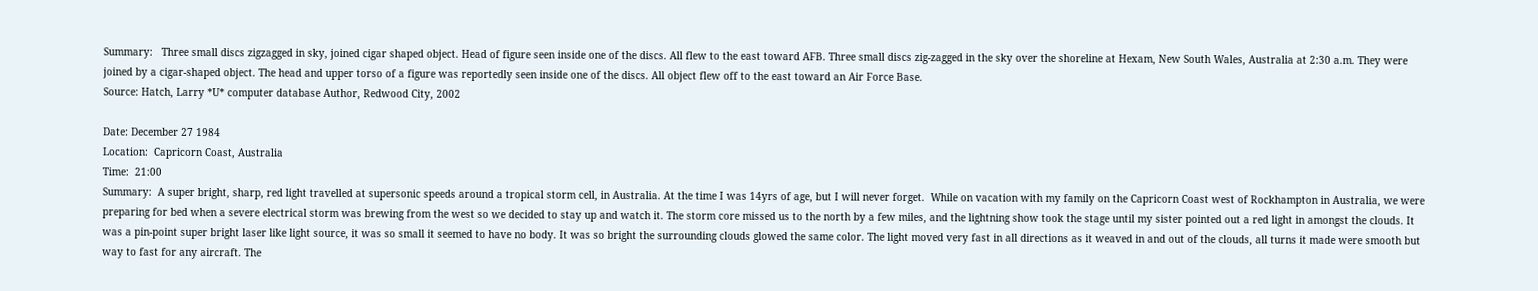Summary:   Three small discs zigzagged in sky, joined cigar shaped object. Head of figure seen inside one of the discs. All flew to the east toward AFB. Three small discs zig-zagged in the sky over the shoreline at Hexam, New South Wales, Australia at 2:30 a.m. They were joined by a cigar-shaped object. The head and upper torso of a figure was reportedly seen inside one of the discs. All object flew off to the east toward an Air Force Base.
Source: Hatch, Larry *U* computer database Author, Redwood City, 2002

Date: December 27 1984
Location:  Capricorn Coast, Australia
Time:  21:00
Summary:  A super bright, sharp, red light travelled at supersonic speeds around a tropical storm cell, in Australia. At the time I was 14yrs of age, but I will never forget.  While on vacation with my family on the Capricorn Coast west of Rockhampton in Australia, we were preparing for bed when a severe electrical storm was brewing from the west so we decided to stay up and watch it. The storm core missed us to the north by a few miles, and the lightning show took the stage until my sister pointed out a red light in amongst the clouds. It was a pin-point super bright laser like light source, it was so small it seemed to have no body. It was so bright the surrounding clouds glowed the same color. The light moved very fast in all directions as it weaved in and out of the clouds, all turns it made were smooth but way to fast for any aircraft. The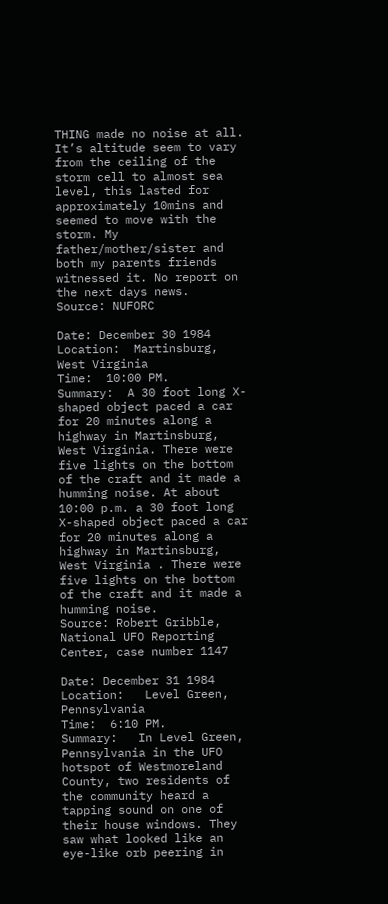THING made no noise at all. It’s altitude seem to vary from the ceiling of the storm cell to almost sea level, this lasted for approximately 10mins and seemed to move with the storm. My father/mother/sister and both my parents friends witnessed it. No report on the next days news.
Source: NUFORC

Date: December 30 1984
Location:  Martinsburg, West Virginia
Time:  10:00 PM.
Summary:  A 30 foot long X-shaped object paced a car for 20 minutes along a highway in Martinsburg, West Virginia. There were five lights on the bottom of the craft and it made a humming noise. At about 10:00 p.m. a 30 foot long X-shaped object paced a car for 20 minutes along a highway in Martinsburg, West Virginia . There were five lights on the bottom of the craft and it made a humming noise.
Source: Robert Gribble, National UFO Reporting Center, case number 1147

Date: December 31 1984
Location:   Level Green, Pennsylvania
Time:  6:10 PM.
Summary:   In Level Green, Pennsylvania in the UFO hotspot of Westmoreland County, two residents of the community heard a tapping sound on one of their house windows. They saw what looked like an eye-like orb peering in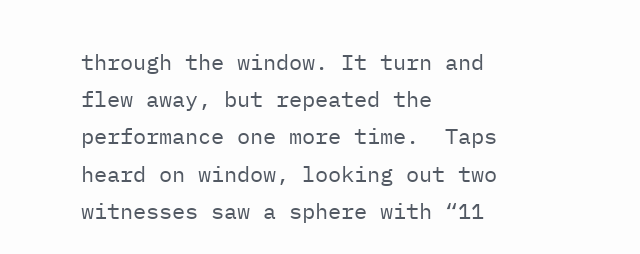through the window. It turn and flew away, but repeated the performance one more time.  Taps heard on window, looking out two witnesses saw a sphere with “11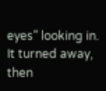eyes” looking in. It turned away, then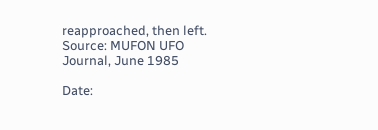reapproached, then left.
Source: MUFON UFO Journal, June 1985

Date: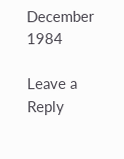December  1984

Leave a Reply